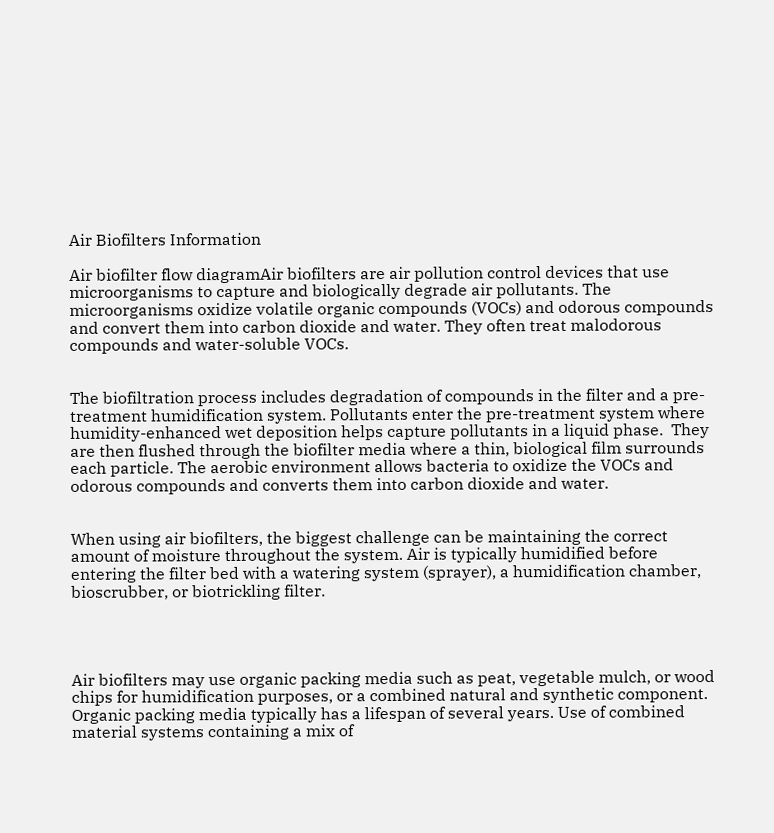Air Biofilters Information

Air biofilter flow diagramAir biofilters are air pollution control devices that use microorganisms to capture and biologically degrade air pollutants. The microorganisms oxidize volatile organic compounds (VOCs) and odorous compounds and convert them into carbon dioxide and water. They often treat malodorous compounds and water-soluble VOCs.


The biofiltration process includes degradation of compounds in the filter and a pre-treatment humidification system. Pollutants enter the pre-treatment system where humidity-enhanced wet deposition helps capture pollutants in a liquid phase.  They are then flushed through the biofilter media where a thin, biological film surrounds each particle. The aerobic environment allows bacteria to oxidize the VOCs and odorous compounds and converts them into carbon dioxide and water.


When using air biofilters, the biggest challenge can be maintaining the correct amount of moisture throughout the system. Air is typically humidified before entering the filter bed with a watering system (sprayer), a humidification chamber, bioscrubber, or biotrickling filter.




Air biofilters may use organic packing media such as peat, vegetable mulch, or wood chips for humidification purposes, or a combined natural and synthetic component. Organic packing media typically has a lifespan of several years. Use of combined material systems containing a mix of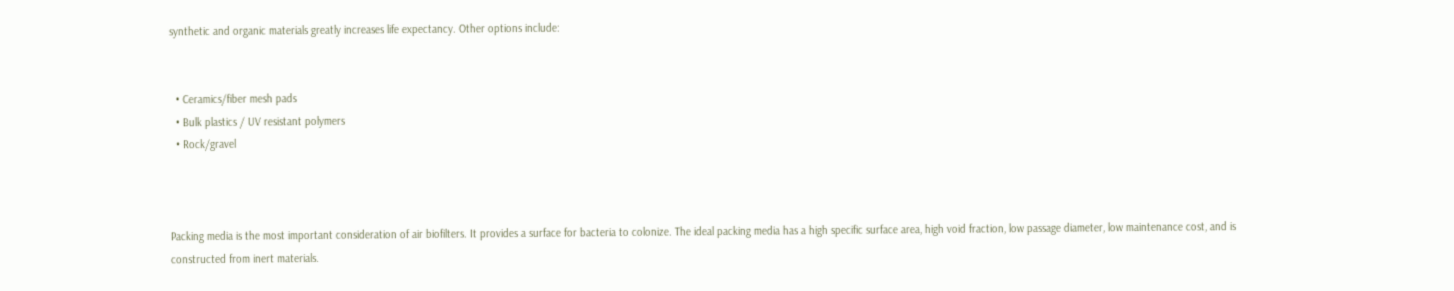synthetic and organic materials greatly increases life expectancy. Other options include:


  • Ceramics/fiber mesh pads
  • Bulk plastics / UV resistant polymers
  • Rock/gravel



Packing media is the most important consideration of air biofilters. It provides a surface for bacteria to colonize. The ideal packing media has a high specific surface area, high void fraction, low passage diameter, low maintenance cost, and is constructed from inert materials.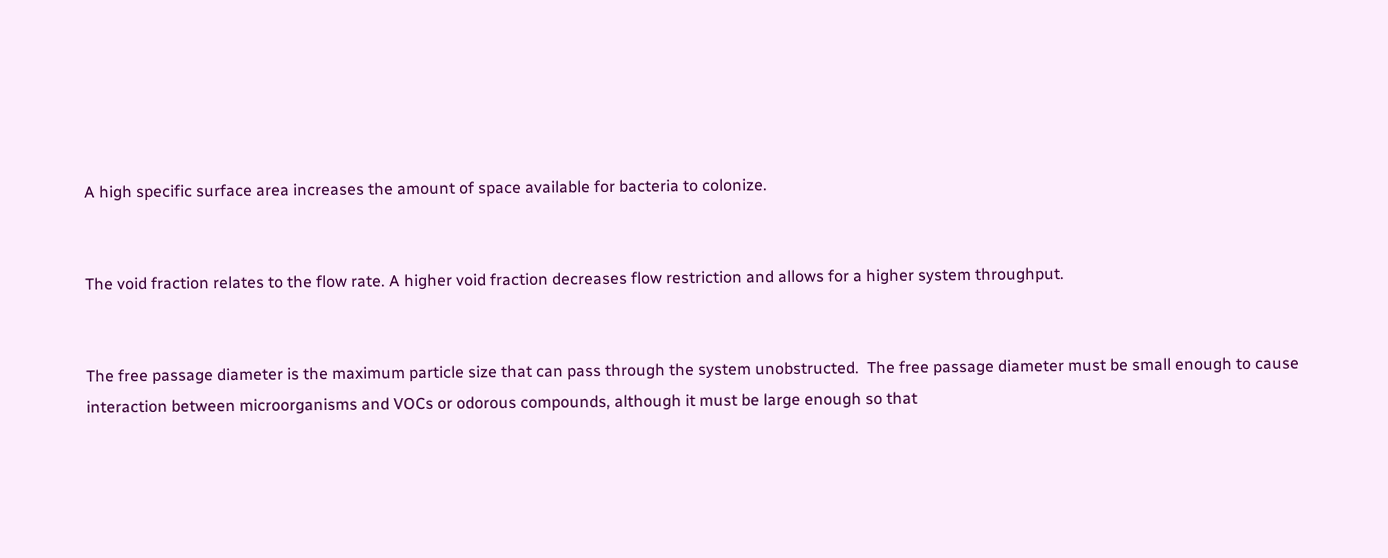A high specific surface area increases the amount of space available for bacteria to colonize.


The void fraction relates to the flow rate. A higher void fraction decreases flow restriction and allows for a higher system throughput.


The free passage diameter is the maximum particle size that can pass through the system unobstructed.  The free passage diameter must be small enough to cause interaction between microorganisms and VOCs or odorous compounds, although it must be large enough so that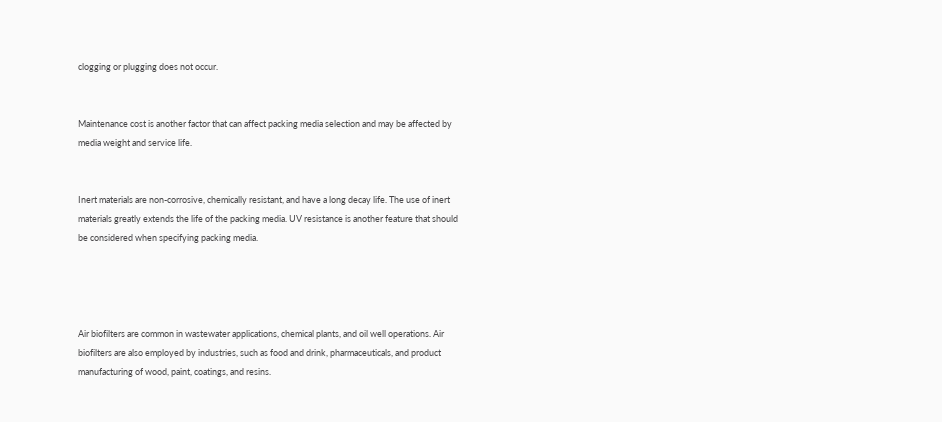clogging or plugging does not occur.


Maintenance cost is another factor that can affect packing media selection and may be affected by media weight and service life.


Inert materials are non-corrosive, chemically resistant, and have a long decay life. The use of inert materials greatly extends the life of the packing media. UV resistance is another feature that should be considered when specifying packing media.




Air biofilters are common in wastewater applications, chemical plants, and oil well operations. Air biofilters are also employed by industries, such as food and drink, pharmaceuticals, and product manufacturing of wood, paint, coatings, and resins.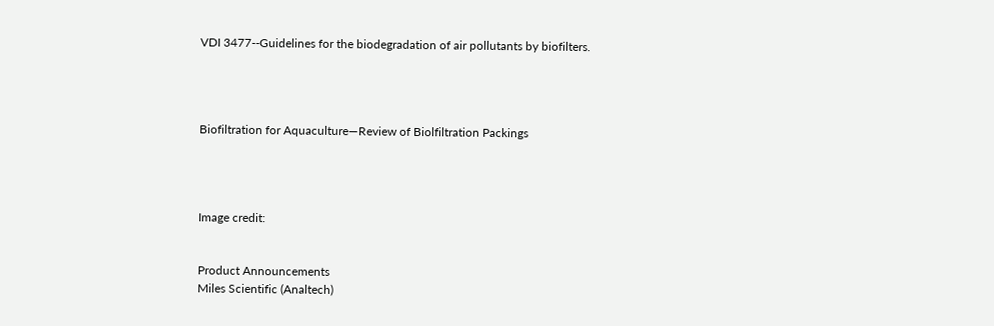VDI 3477--Guidelines for the biodegradation of air pollutants by biofilters.




Biofiltration for Aquaculture—Review of Biolfiltration Packings




Image credit:


Product Announcements
Miles Scientific (Analtech)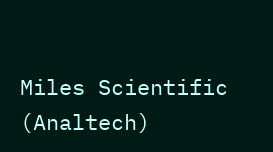Miles Scientific (Analtech)